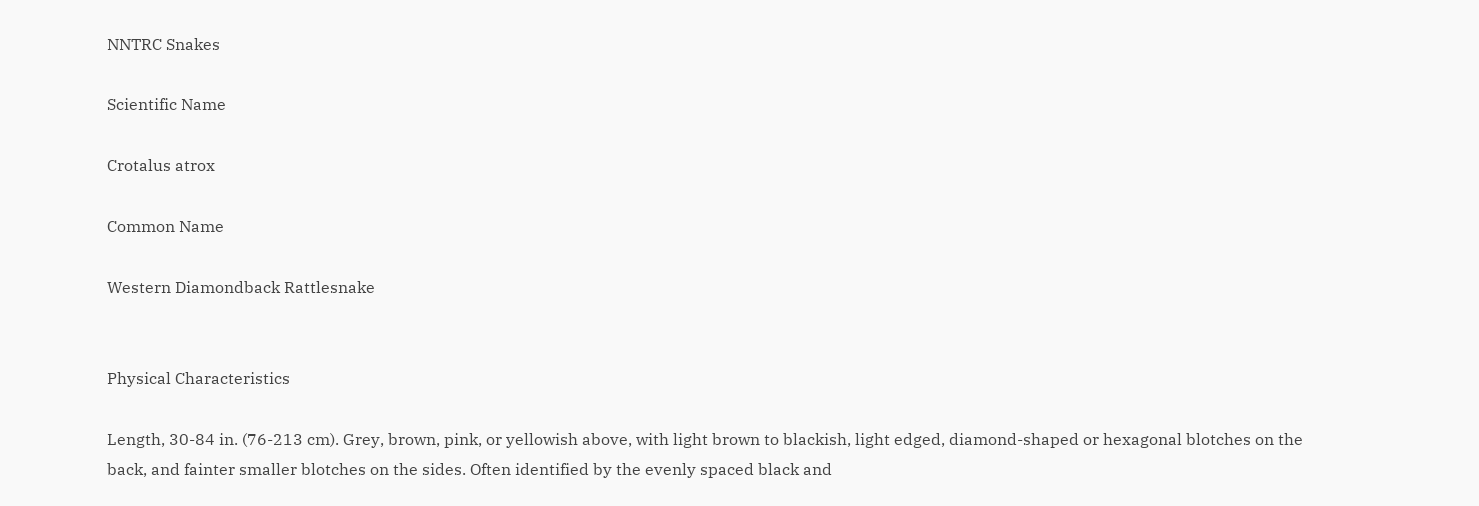NNTRC Snakes

Scientific Name

Crotalus atrox

Common Name

Western Diamondback Rattlesnake


Physical Characteristics

Length, 30-84 in. (76-213 cm). Grey, brown, pink, or yellowish above, with light brown to blackish, light edged, diamond-shaped or hexagonal blotches on the back, and fainter smaller blotches on the sides. Often identified by the evenly spaced black and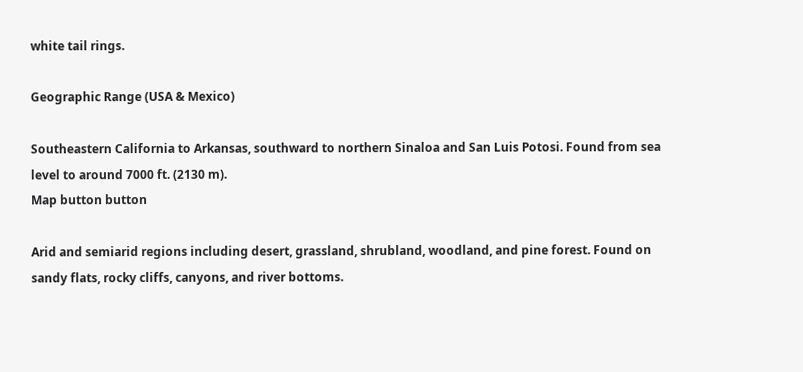white tail rings.

Geographic Range (USA & Mexico)

Southeastern California to Arkansas, southward to northern Sinaloa and San Luis Potosi. Found from sea level to around 7000 ft. (2130 m).
Map button button

Arid and semiarid regions including desert, grassland, shrubland, woodland, and pine forest. Found on sandy flats, rocky cliffs, canyons, and river bottoms.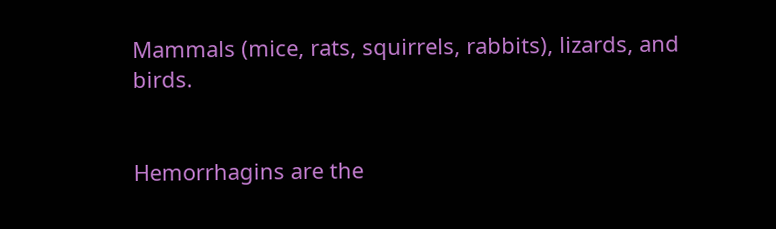Mammals (mice, rats, squirrels, rabbits), lizards, and birds.


Hemorrhagins are the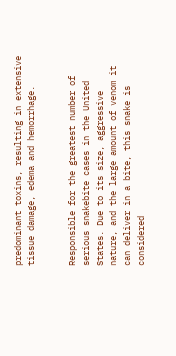predominant toxins, resulting in extensive tissue damage, edema and hemorrhage.


Responsible for the greatest number of serious snakebite cases in the United States. Due to its size, aggressive nature, and the large amount of venom it can deliver in a bite, this snake is considered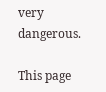very dangerous.

This page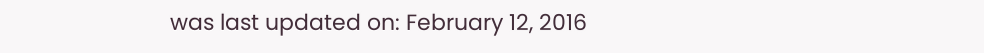was last updated on: February 12, 2016